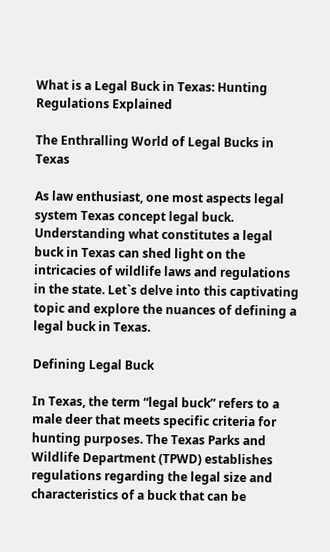What is a Legal Buck in Texas: Hunting Regulations Explained

The Enthralling World of Legal Bucks in Texas

As law enthusiast, one most aspects legal system Texas concept legal buck. Understanding what constitutes a legal buck in Texas can shed light on the intricacies of wildlife laws and regulations in the state. Let`s delve into this captivating topic and explore the nuances of defining a legal buck in Texas.

Defining Legal Buck

In Texas, the term “legal buck” refers to a male deer that meets specific criteria for hunting purposes. The Texas Parks and Wildlife Department (TPWD) establishes regulations regarding the legal size and characteristics of a buck that can be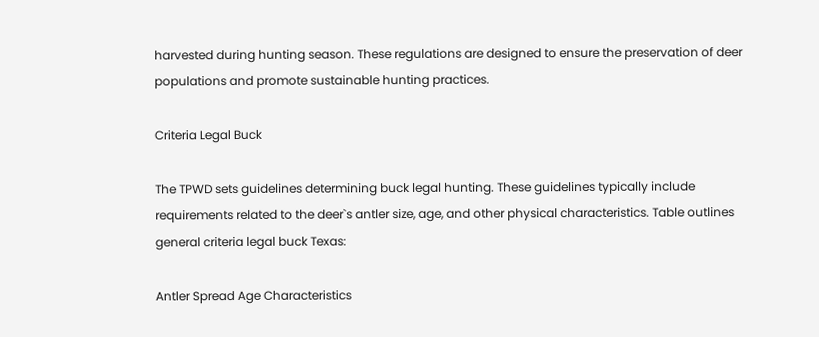harvested during hunting season. These regulations are designed to ensure the preservation of deer populations and promote sustainable hunting practices.

Criteria Legal Buck

The TPWD sets guidelines determining buck legal hunting. These guidelines typically include requirements related to the deer`s antler size, age, and other physical characteristics. Table outlines general criteria legal buck Texas:

Antler Spread Age Characteristics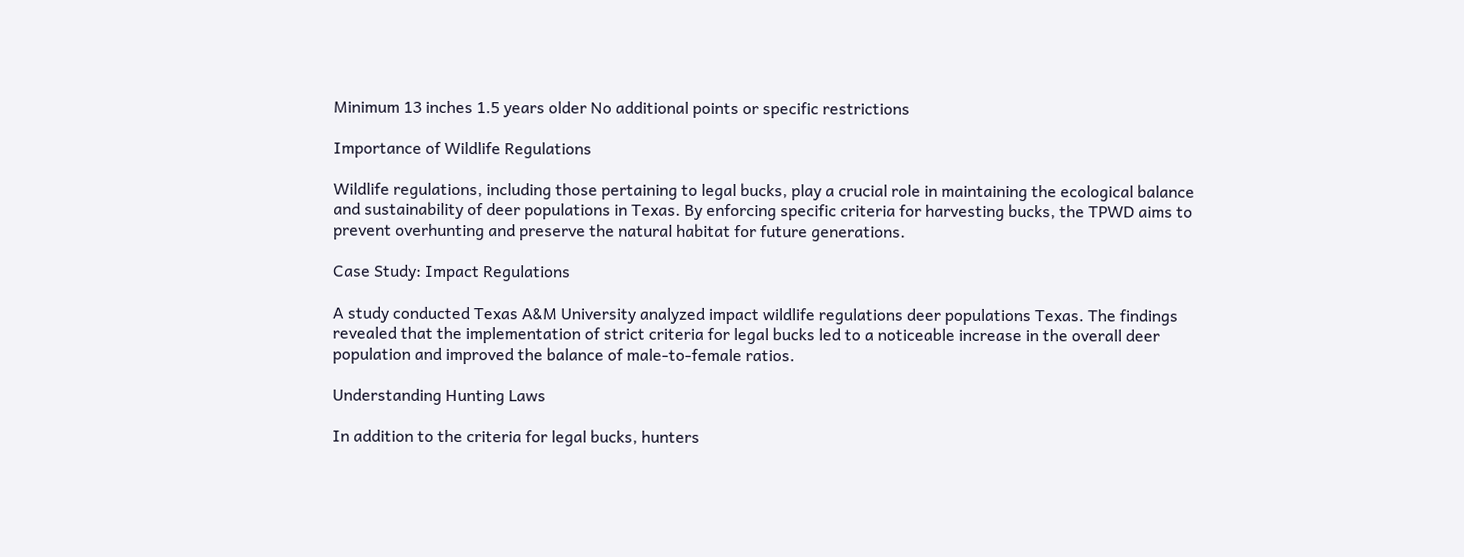Minimum 13 inches 1.5 years older No additional points or specific restrictions

Importance of Wildlife Regulations

Wildlife regulations, including those pertaining to legal bucks, play a crucial role in maintaining the ecological balance and sustainability of deer populations in Texas. By enforcing specific criteria for harvesting bucks, the TPWD aims to prevent overhunting and preserve the natural habitat for future generations.

Case Study: Impact Regulations

A study conducted Texas A&M University analyzed impact wildlife regulations deer populations Texas. The findings revealed that the implementation of strict criteria for legal bucks led to a noticeable increase in the overall deer population and improved the balance of male-to-female ratios.

Understanding Hunting Laws

In addition to the criteria for legal bucks, hunters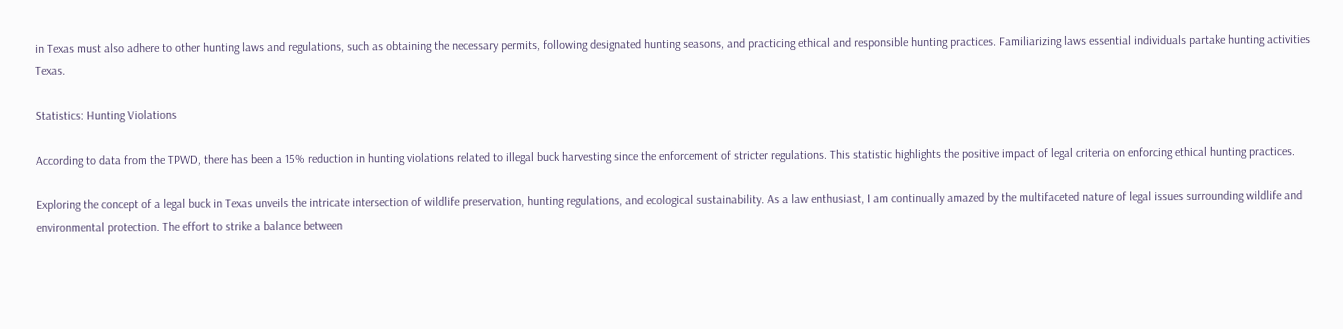in Texas must also adhere to other hunting laws and regulations, such as obtaining the necessary permits, following designated hunting seasons, and practicing ethical and responsible hunting practices. Familiarizing laws essential individuals partake hunting activities Texas.

Statistics: Hunting Violations

According to data from the TPWD, there has been a 15% reduction in hunting violations related to illegal buck harvesting since the enforcement of stricter regulations. This statistic highlights the positive impact of legal criteria on enforcing ethical hunting practices.

Exploring the concept of a legal buck in Texas unveils the intricate intersection of wildlife preservation, hunting regulations, and ecological sustainability. As a law enthusiast, I am continually amazed by the multifaceted nature of legal issues surrounding wildlife and environmental protection. The effort to strike a balance between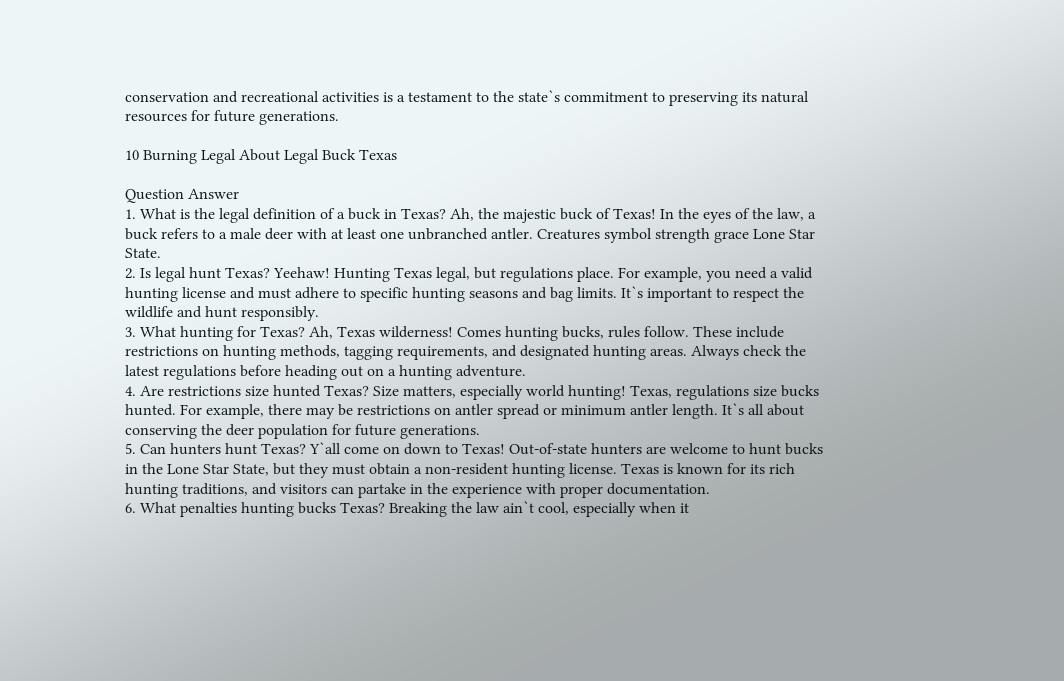conservation and recreational activities is a testament to the state`s commitment to preserving its natural resources for future generations.

10 Burning Legal About Legal Buck Texas

Question Answer
1. What is the legal definition of a buck in Texas? Ah, the majestic buck of Texas! In the eyes of the law, a buck refers to a male deer with at least one unbranched antler. Creatures symbol strength grace Lone Star State.
2. Is legal hunt Texas? Yeehaw! Hunting Texas legal, but regulations place. For example, you need a valid hunting license and must adhere to specific hunting seasons and bag limits. It`s important to respect the wildlife and hunt responsibly.
3. What hunting for Texas? Ah, Texas wilderness! Comes hunting bucks, rules follow. These include restrictions on hunting methods, tagging requirements, and designated hunting areas. Always check the latest regulations before heading out on a hunting adventure.
4. Are restrictions size hunted Texas? Size matters, especially world hunting! Texas, regulations size bucks hunted. For example, there may be restrictions on antler spread or minimum antler length. It`s all about conserving the deer population for future generations.
5. Can hunters hunt Texas? Y`all come on down to Texas! Out-of-state hunters are welcome to hunt bucks in the Lone Star State, but they must obtain a non-resident hunting license. Texas is known for its rich hunting traditions, and visitors can partake in the experience with proper documentation.
6. What penalties hunting bucks Texas? Breaking the law ain`t cool, especially when it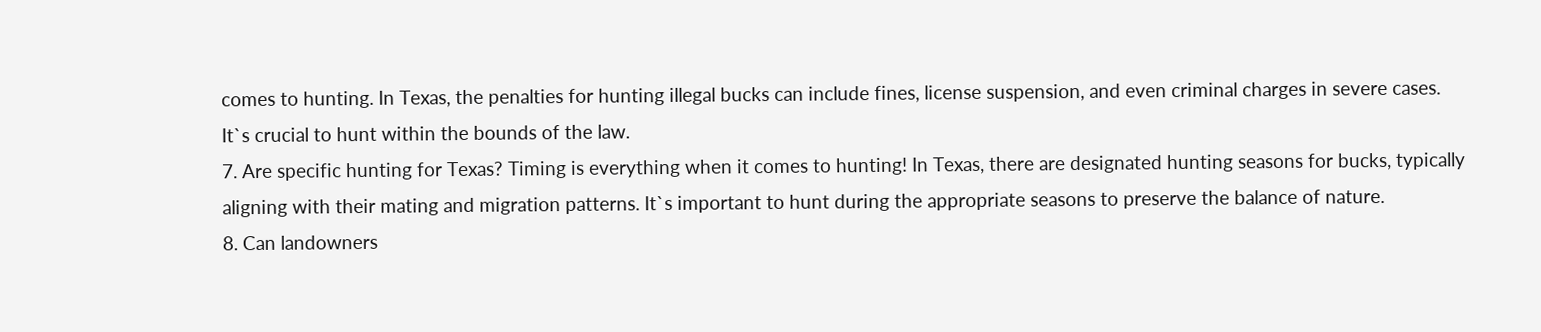comes to hunting. In Texas, the penalties for hunting illegal bucks can include fines, license suspension, and even criminal charges in severe cases. It`s crucial to hunt within the bounds of the law.
7. Are specific hunting for Texas? Timing is everything when it comes to hunting! In Texas, there are designated hunting seasons for bucks, typically aligning with their mating and migration patterns. It`s important to hunt during the appropriate seasons to preserve the balance of nature.
8. Can landowners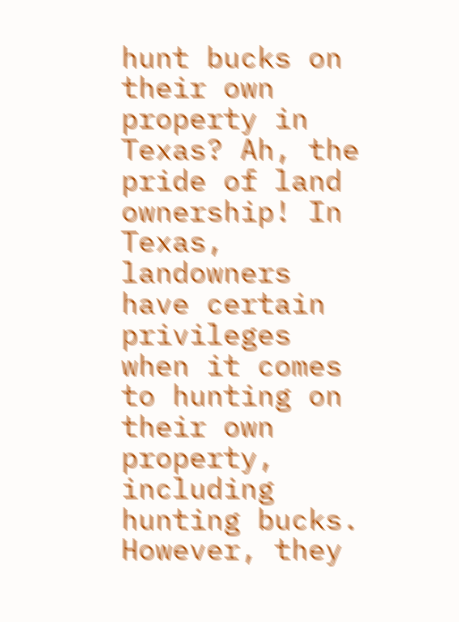hunt bucks on their own property in Texas? Ah, the pride of land ownership! In Texas, landowners have certain privileges when it comes to hunting on their own property, including hunting bucks. However, they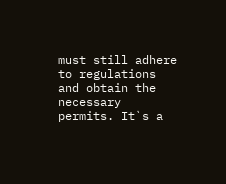must still adhere to regulations and obtain the necessary permits. It`s a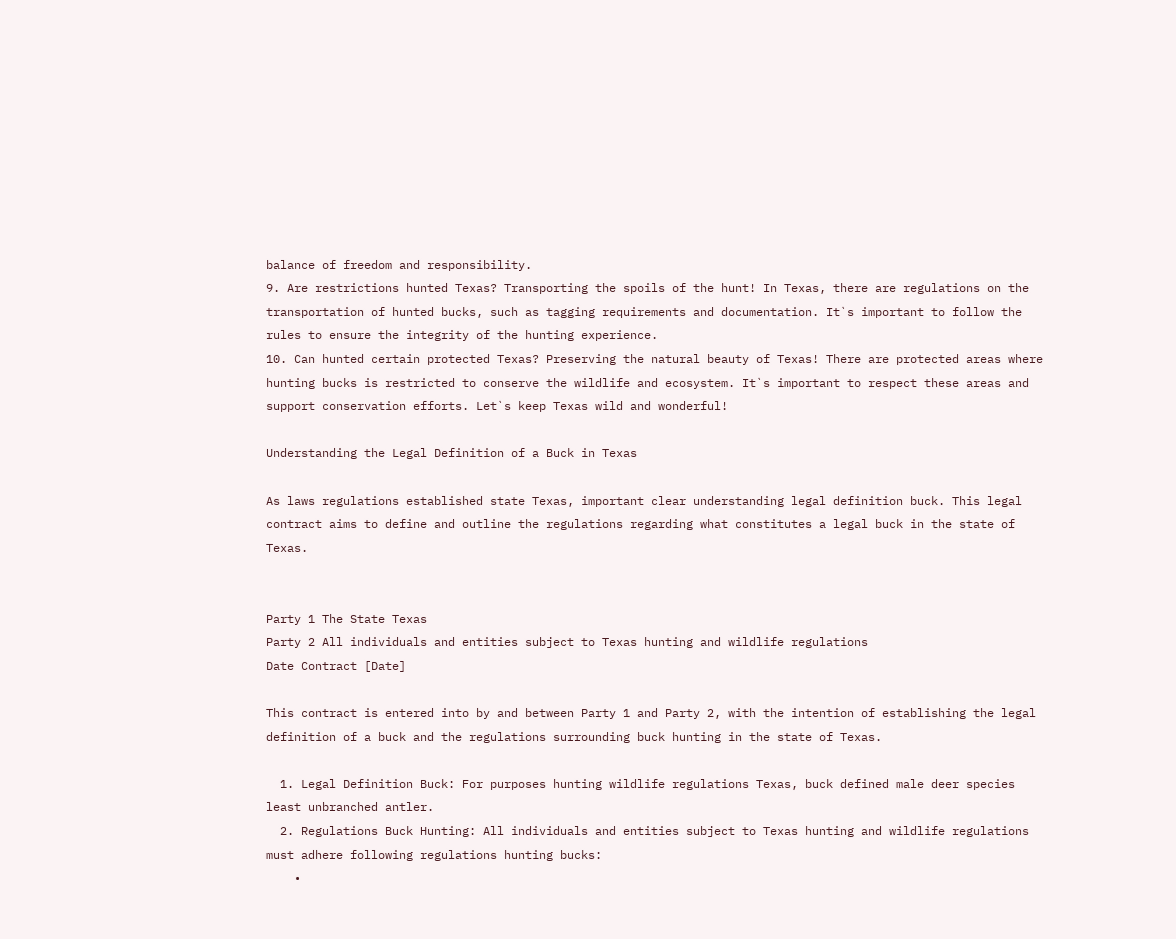balance of freedom and responsibility.
9. Are restrictions hunted Texas? Transporting the spoils of the hunt! In Texas, there are regulations on the transportation of hunted bucks, such as tagging requirements and documentation. It`s important to follow the rules to ensure the integrity of the hunting experience.
10. Can hunted certain protected Texas? Preserving the natural beauty of Texas! There are protected areas where hunting bucks is restricted to conserve the wildlife and ecosystem. It`s important to respect these areas and support conservation efforts. Let`s keep Texas wild and wonderful!

Understanding the Legal Definition of a Buck in Texas

As laws regulations established state Texas, important clear understanding legal definition buck. This legal contract aims to define and outline the regulations regarding what constitutes a legal buck in the state of Texas.


Party 1 The State Texas
Party 2 All individuals and entities subject to Texas hunting and wildlife regulations
Date Contract [Date]

This contract is entered into by and between Party 1 and Party 2, with the intention of establishing the legal definition of a buck and the regulations surrounding buck hunting in the state of Texas.

  1. Legal Definition Buck: For purposes hunting wildlife regulations Texas, buck defined male deer species least unbranched antler.
  2. Regulations Buck Hunting: All individuals and entities subject to Texas hunting and wildlife regulations must adhere following regulations hunting bucks:
    •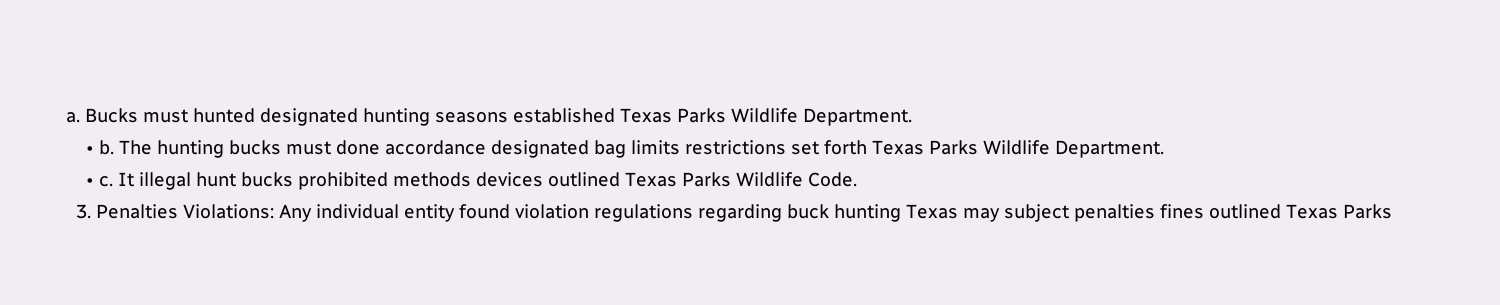a. Bucks must hunted designated hunting seasons established Texas Parks Wildlife Department.
    • b. The hunting bucks must done accordance designated bag limits restrictions set forth Texas Parks Wildlife Department.
    • c. It illegal hunt bucks prohibited methods devices outlined Texas Parks Wildlife Code.
  3. Penalties Violations: Any individual entity found violation regulations regarding buck hunting Texas may subject penalties fines outlined Texas Parks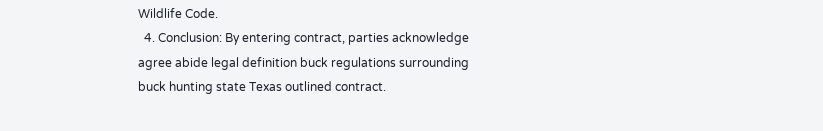Wildlife Code.
  4. Conclusion: By entering contract, parties acknowledge agree abide legal definition buck regulations surrounding buck hunting state Texas outlined contract.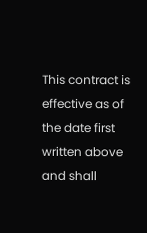This contract is effective as of the date first written above and shall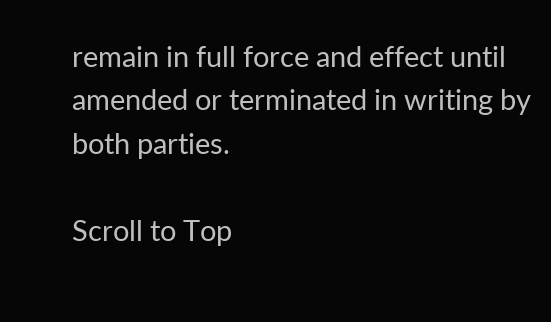remain in full force and effect until amended or terminated in writing by both parties.

Scroll to Top